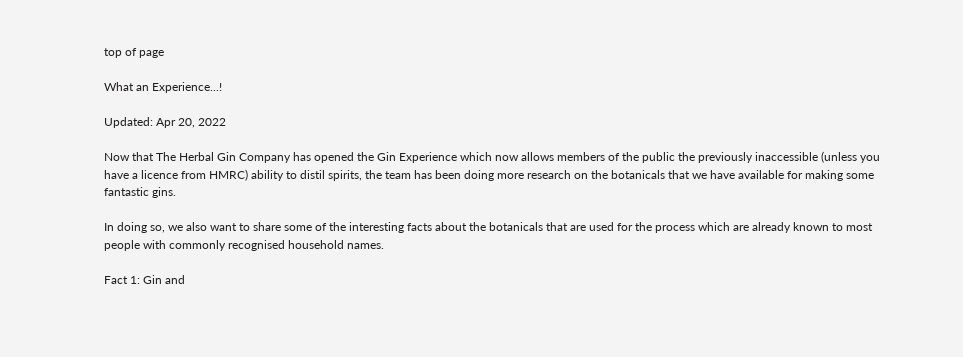top of page

What an Experience...!

Updated: Apr 20, 2022

Now that The Herbal Gin Company has opened the Gin Experience which now allows members of the public the previously inaccessible (unless you have a licence from HMRC) ability to distil spirits, the team has been doing more research on the botanicals that we have available for making some fantastic gins.

In doing so, we also want to share some of the interesting facts about the botanicals that are used for the process which are already known to most people with commonly recognised household names.

Fact 1: Gin and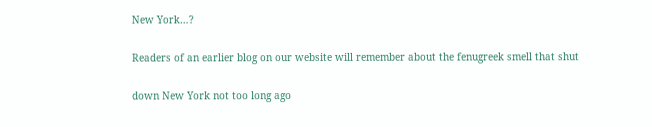New York…?

Readers of an earlier blog on our website will remember about the fenugreek smell that shut

down New York not too long ago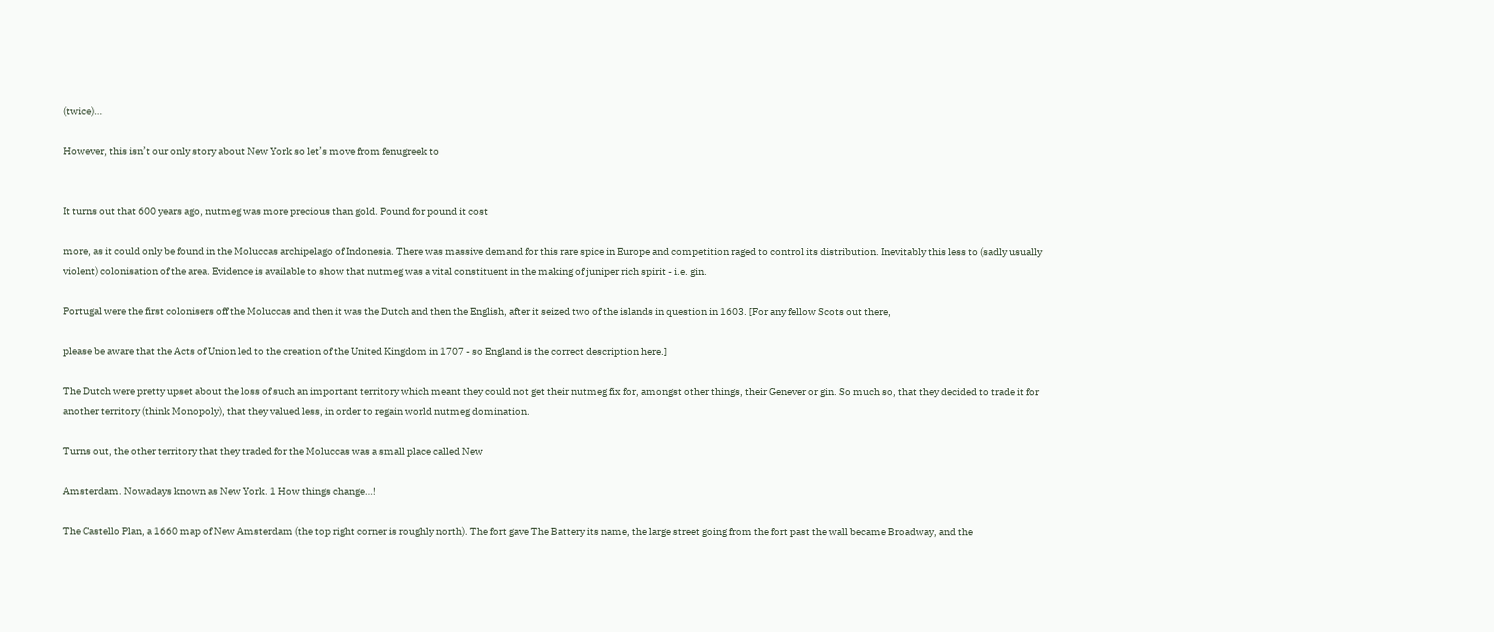(twice)…

However, this isn’t our only story about New York so let’s move from fenugreek to


It turns out that 600 years ago, nutmeg was more precious than gold. Pound for pound it cost

more, as it could only be found in the Moluccas archipelago of Indonesia. There was massive demand for this rare spice in Europe and competition raged to control its distribution. Inevitably this less to (sadly usually violent) colonisation of the area. Evidence is available to show that nutmeg was a vital constituent in the making of juniper rich spirit - i.e. gin.

Portugal were the first colonisers off the Moluccas and then it was the Dutch and then the English, after it seized two of the islands in question in 1603. [For any fellow Scots out there,

please be aware that the Acts of Union led to the creation of the United Kingdom in 1707 - so England is the correct description here.]

The Dutch were pretty upset about the loss of such an important territory which meant they could not get their nutmeg fix for, amongst other things, their Genever or gin. So much so, that they decided to trade it for another territory (think Monopoly), that they valued less, in order to regain world nutmeg domination.

Turns out, the other territory that they traded for the Moluccas was a small place called New

Amsterdam. Nowadays known as New York. 1 How things change…!

The Castello Plan, a 1660 map of New Amsterdam (the top right corner is roughly north). The fort gave The Battery its name, the large street going from the fort past the wall became Broadway, and the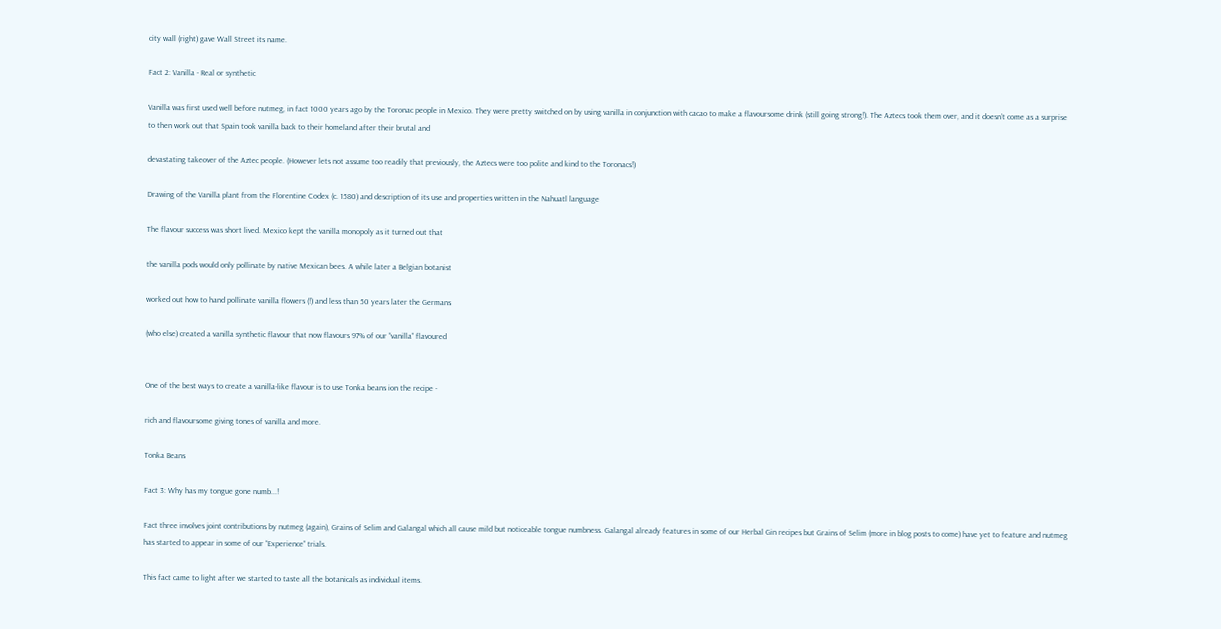city wall (right) gave Wall Street its name.

Fact 2: Vanilla - Real or synthetic

Vanilla was first used well before nutmeg, in fact 1000 years ago by the Toronac people in Mexico. They were pretty switched on by using vanilla in conjunction with cacao to make a flavoursome drink (still going strong!). The Aztecs took them over, and it doesn’t come as a surprise to then work out that Spain took vanilla back to their homeland after their brutal and

devastating takeover of the Aztec people. (However lets not assume too readily that previously, the Aztecs were too polite and kind to the Toronacs!)

Drawing of the Vanilla plant from the Florentine Codex (c. 1580) and description of its use and properties written in the Nahuatl language

The flavour success was short lived. Mexico kept the vanilla monopoly as it turned out that

the vanilla pods would only pollinate by native Mexican bees. A while later a Belgian botanist

worked out how to hand pollinate vanilla flowers (!) and less than 50 years later the Germans

(who else) created a vanilla synthetic flavour that now flavours 97% of our “vanilla” flavoured


One of the best ways to create a vanilla-like flavour is to use Tonka beans ion the recipe -

rich and flavoursome giving tones of vanilla and more.

Tonka Beans

Fact 3: Why has my tongue gone numb...!

Fact three involves joint contributions by nutmeg (again), Grains of Selim and Galangal which all cause mild but noticeable tongue numbness. Galangal already features in some of our Herbal Gin recipes but Grains of Selim (more in blog posts to come) have yet to feature and nutmeg has started to appear in some of our “Experience” trials.

This fact came to light after we started to taste all the botanicals as individual items.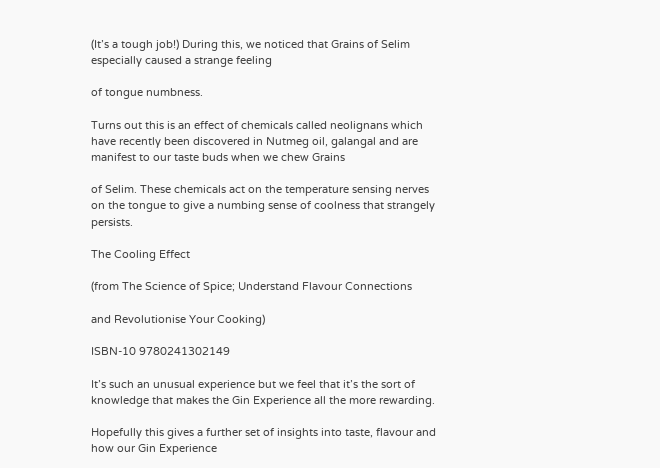(It’s a tough job!) During this, we noticed that Grains of Selim especially caused a strange feeling

of tongue numbness.

Turns out this is an effect of chemicals called neolignans which have recently been discovered in Nutmeg oil, galangal and are manifest to our taste buds when we chew Grains

of Selim. These chemicals act on the temperature sensing nerves on the tongue to give a numbing sense of coolness that strangely persists.

The Cooling Effect

(from The Science of Spice; Understand Flavour Connections

and Revolutionise Your Cooking)

ISBN-10 9780241302149

It’s such an unusual experience but we feel that it’s the sort of knowledge that makes the Gin Experience all the more rewarding.

Hopefully this gives a further set of insights into taste, flavour and how our Gin Experience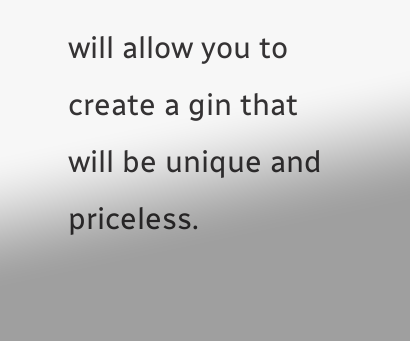will allow you to create a gin that will be unique and priceless.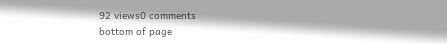92 views0 comments
bottom of page